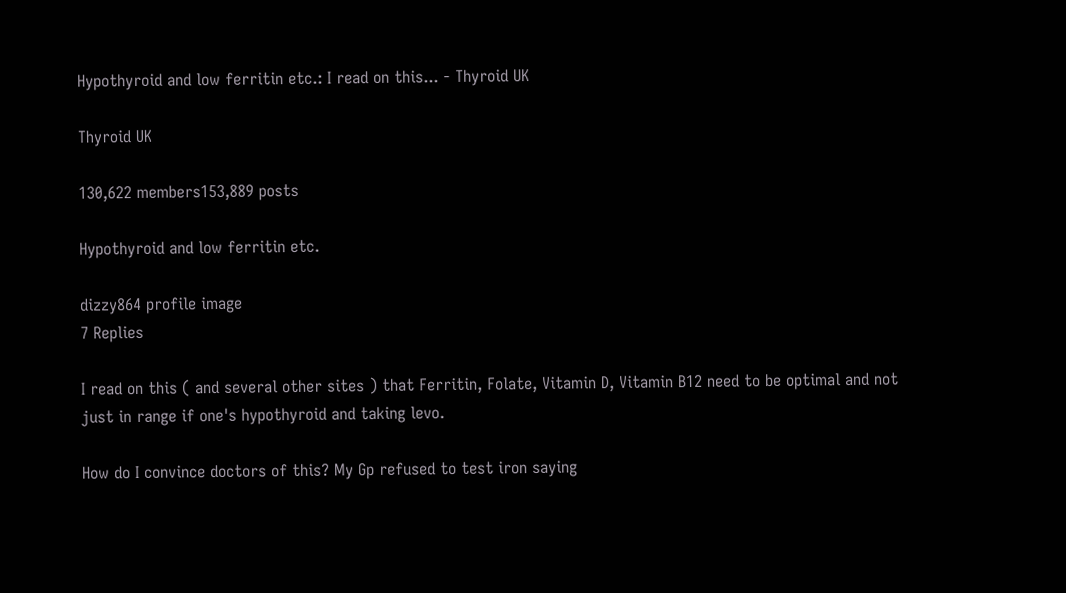Hypothyroid and low ferritin etc.: I read on this... - Thyroid UK

Thyroid UK

130,622 members153,889 posts

Hypothyroid and low ferritin etc.

dizzy864 profile image
7 Replies

I read on this ( and several other sites ) that Ferritin, Folate, Vitamin D, Vitamin B12 need to be optimal and not just in range if one's hypothyroid and taking levo.

How do I convince doctors of this? My Gp refused to test iron saying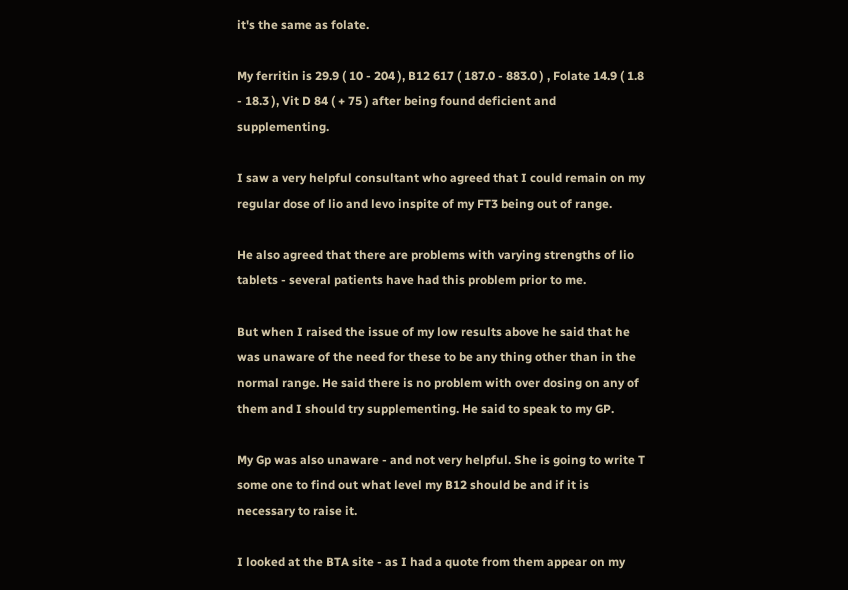it's the same as folate.

My ferritin is 29.9 ( 10 - 204 ), B12 617 ( 187.0 - 883.0 ) , Folate 14.9 ( 1.8 - 18.3 ), Vit D 84 ( + 75 ) after being found deficient and supplementing.

I saw a very helpful consultant who agreed that I could remain on my regular dose of lio and levo inspite of my FT3 being out of range.

He also agreed that there are problems with varying strengths of lio tablets - several patients have had this problem prior to me.

But when I raised the issue of my low results above he said that he was unaware of the need for these to be any thing other than in the normal range. He said there is no problem with over dosing on any of them and I should try supplementing. He said to speak to my GP.

My Gp was also unaware - and not very helpful. She is going to write T some one to find out what level my B12 should be and if it is necessary to raise it.

I looked at the BTA site - as I had a quote from them appear on my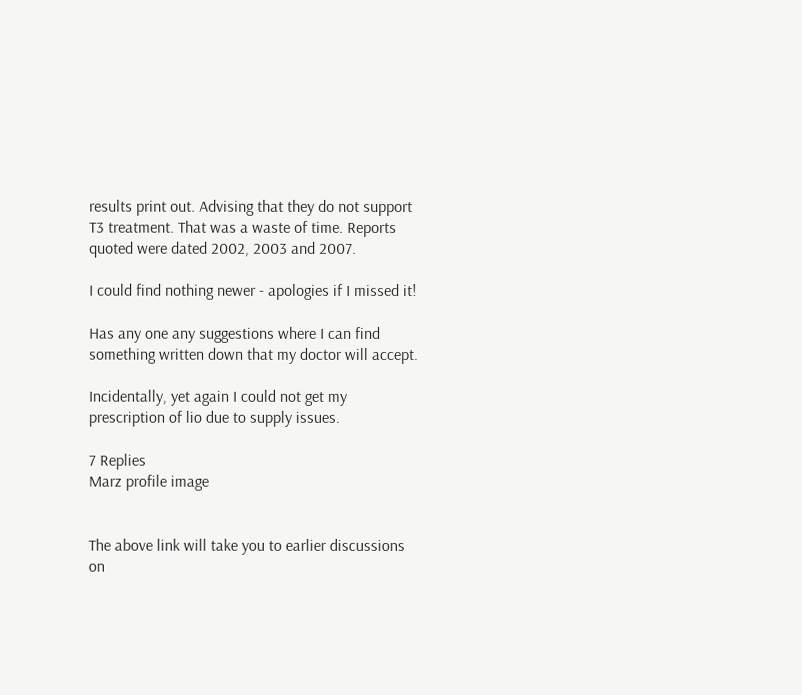results print out. Advising that they do not support T3 treatment. That was a waste of time. Reports quoted were dated 2002, 2003 and 2007.

I could find nothing newer - apologies if I missed it!

Has any one any suggestions where I can find something written down that my doctor will accept.

Incidentally, yet again I could not get my prescription of lio due to supply issues.

7 Replies
Marz profile image


The above link will take you to earlier discussions on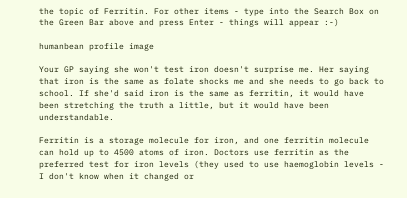the topic of Ferritin. For other items - type into the Search Box on the Green Bar above and press Enter - things will appear :-)

humanbean profile image

Your GP saying she won't test iron doesn't surprise me. Her saying that iron is the same as folate shocks me and she needs to go back to school. If she'd said iron is the same as ferritin, it would have been stretching the truth a little, but it would have been understandable.

Ferritin is a storage molecule for iron, and one ferritin molecule can hold up to 4500 atoms of iron. Doctors use ferritin as the preferred test for iron levels (they used to use haemoglobin levels - I don't know when it changed or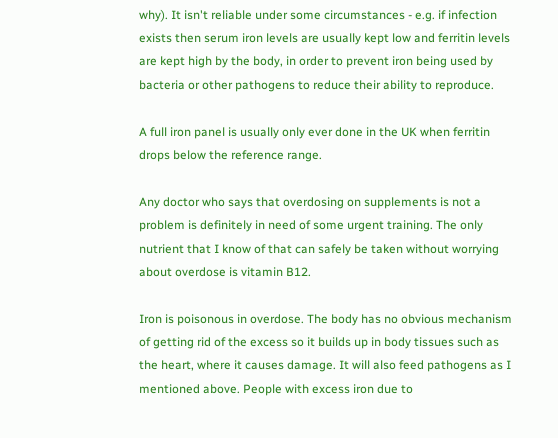why). It isn't reliable under some circumstances - e.g. if infection exists then serum iron levels are usually kept low and ferritin levels are kept high by the body, in order to prevent iron being used by bacteria or other pathogens to reduce their ability to reproduce.

A full iron panel is usually only ever done in the UK when ferritin drops below the reference range.

Any doctor who says that overdosing on supplements is not a problem is definitely in need of some urgent training. The only nutrient that I know of that can safely be taken without worrying about overdose is vitamin B12.

Iron is poisonous in overdose. The body has no obvious mechanism of getting rid of the excess so it builds up in body tissues such as the heart, where it causes damage. It will also feed pathogens as I mentioned above. People with excess iron due to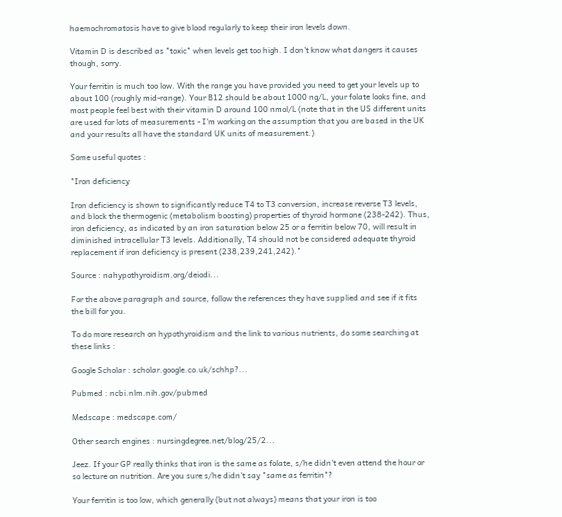haemochromatosis have to give blood regularly to keep their iron levels down.

Vitamin D is described as "toxic" when levels get too high. I don't know what dangers it causes though, sorry.

Your ferritin is much too low. With the range you have provided you need to get your levels up to about 100 (roughly mid-range). Your B12 should be about 1000 ng/L, your folate looks fine, and most people feel best with their vitamin D around 100 nmol/L (note that in the US different units are used for lots of measurements - I'm working on the assumption that you are based in the UK and your results all have the standard UK units of measurement.)

Some useful quotes :

"Iron deficiency

Iron deficiency is shown to significantly reduce T4 to T3 conversion, increase reverse T3 levels, and block the thermogenic (metabolism boosting) properties of thyroid hormone (238-242). Thus, iron deficiency, as indicated by an iron saturation below 25 or a ferritin below 70, will result in diminished intracellular T3 levels. Additionally, T4 should not be considered adequate thyroid replacement if iron deficiency is present (238,239,241,242)."

Source : nahypothyroidism.org/deiodi...

For the above paragraph and source, follow the references they have supplied and see if it fits the bill for you.

To do more research on hypothyroidism and the link to various nutrients, do some searching at these links :

Google Scholar : scholar.google.co.uk/schhp?...

Pubmed : ncbi.nlm.nih.gov/pubmed

Medscape : medscape.com/

Other search engines : nursingdegree.net/blog/25/2...

Jeez. If your GP really thinks that iron is the same as folate, s/he didn't even attend the hour or so lecture on nutrition. Are you sure s/he didn't say "same as ferritin"?

Your ferritin is too low, which generally (but not always) means that your iron is too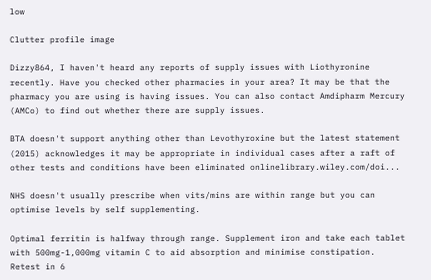low

Clutter profile image

Dizzy864, I haven't heard any reports of supply issues with Liothyronine recently. Have you checked other pharmacies in your area? It may be that the pharmacy you are using is having issues. You can also contact Amdipharm Mercury (AMCo) to find out whether there are supply issues.

BTA doesn't support anything other than Levothyroxine but the latest statement (2015) acknowledges it may be appropriate in individual cases after a raft of other tests and conditions have been eliminated onlinelibrary.wiley.com/doi...

NHS doesn't usually prescribe when vits/mins are within range but you can optimise levels by self supplementing.

Optimal ferritin is halfway through range. Supplement iron and take each tablet with 500mg-1,000mg vitamin C to aid absorption and minimise constipation. Retest in 6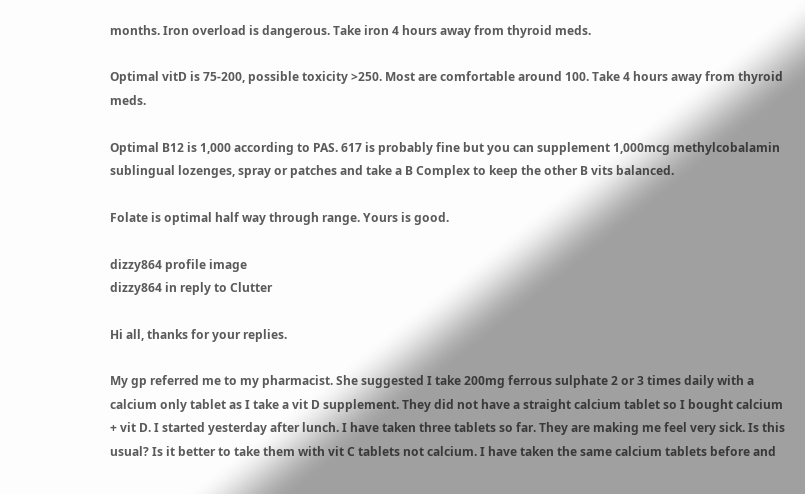months. Iron overload is dangerous. Take iron 4 hours away from thyroid meds.

Optimal vitD is 75-200, possible toxicity >250. Most are comfortable around 100. Take 4 hours away from thyroid meds.

Optimal B12 is 1,000 according to PAS. 617 is probably fine but you can supplement 1,000mcg methylcobalamin sublingual lozenges, spray or patches and take a B Complex to keep the other B vits balanced.

Folate is optimal half way through range. Yours is good.

dizzy864 profile image
dizzy864 in reply to Clutter

Hi all, thanks for your replies.

My gp referred me to my pharmacist. She suggested I take 200mg ferrous sulphate 2 or 3 times daily with a calcium only tablet as I take a vit D supplement. They did not have a straight calcium tablet so I bought calcium + vit D. I started yesterday after lunch. I have taken three tablets so far. They are making me feel very sick. Is this usual? Is it better to take them with vit C tablets not calcium. I have taken the same calcium tablets before and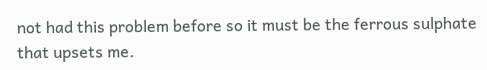not had this problem before so it must be the ferrous sulphate that upsets me.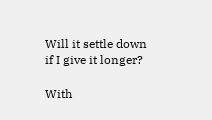Will it settle down if I give it longer?

With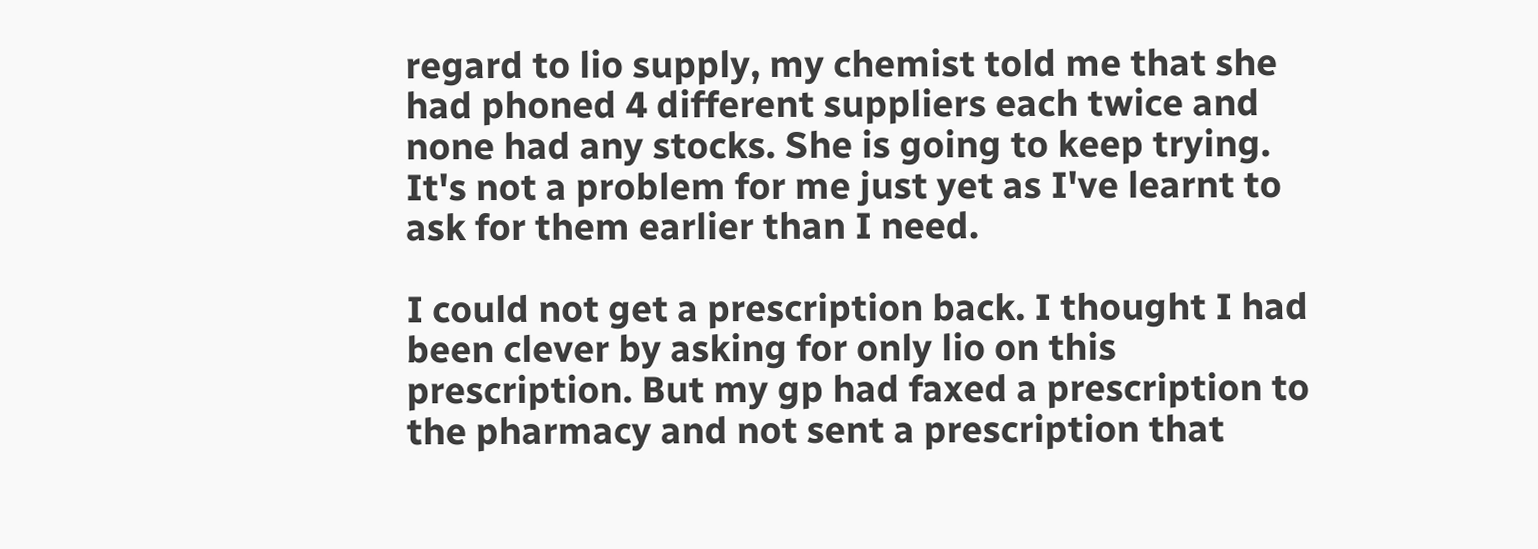regard to lio supply, my chemist told me that she had phoned 4 different suppliers each twice and none had any stocks. She is going to keep trying. It's not a problem for me just yet as I've learnt to ask for them earlier than I need.

I could not get a prescription back. I thought I had been clever by asking for only lio on this prescription. But my gp had faxed a prescription to the pharmacy and not sent a prescription that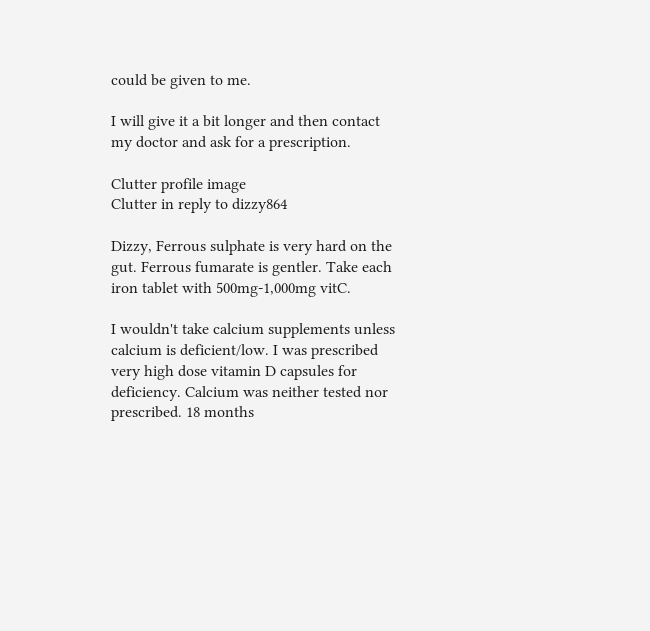could be given to me.

I will give it a bit longer and then contact my doctor and ask for a prescription.

Clutter profile image
Clutter in reply to dizzy864

Dizzy, Ferrous sulphate is very hard on the gut. Ferrous fumarate is gentler. Take each iron tablet with 500mg-1,000mg vitC.

I wouldn't take calcium supplements unless calcium is deficient/low. I was prescribed very high dose vitamin D capsules for deficiency. Calcium was neither tested nor prescribed. 18 months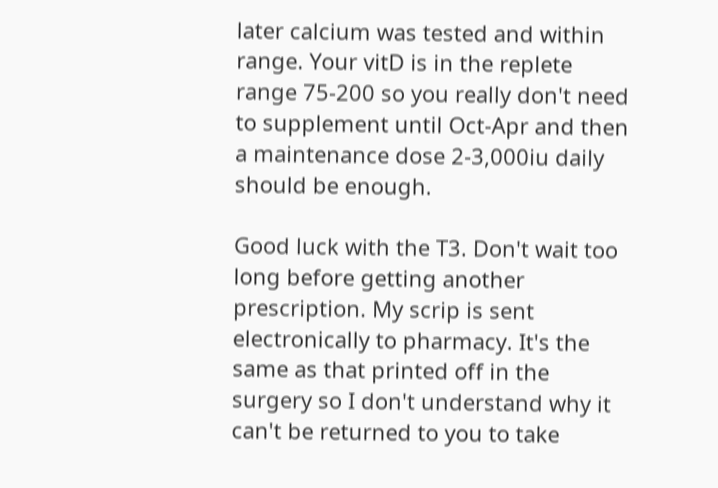later calcium was tested and within range. Your vitD is in the replete range 75-200 so you really don't need to supplement until Oct-Apr and then a maintenance dose 2-3,000iu daily should be enough.

Good luck with the T3. Don't wait too long before getting another prescription. My scrip is sent electronically to pharmacy. It's the same as that printed off in the surgery so I don't understand why it can't be returned to you to take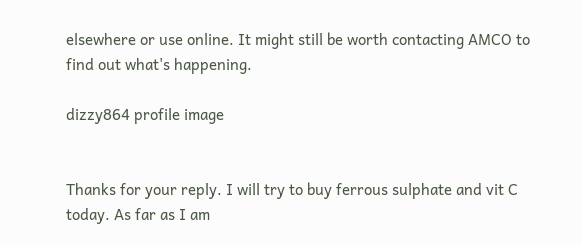elsewhere or use online. It might still be worth contacting AMCO to find out what's happening.

dizzy864 profile image


Thanks for your reply. I will try to buy ferrous sulphate and vit C today. As far as I am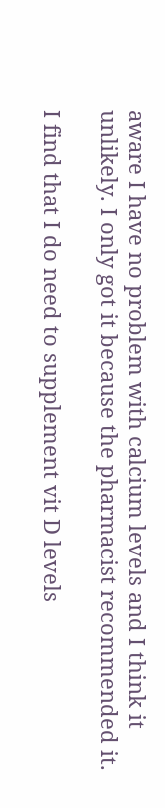aware I have no problem with calcium levels and I think it unlikely. I only got it because the pharmacist recommended it.

I find that I do need to supplement vit D levels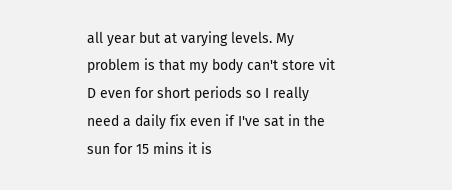all year but at varying levels. My problem is that my body can't store vit D even for short periods so I really need a daily fix even if I've sat in the sun for 15 mins it is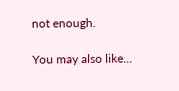not enough.

You may also like...